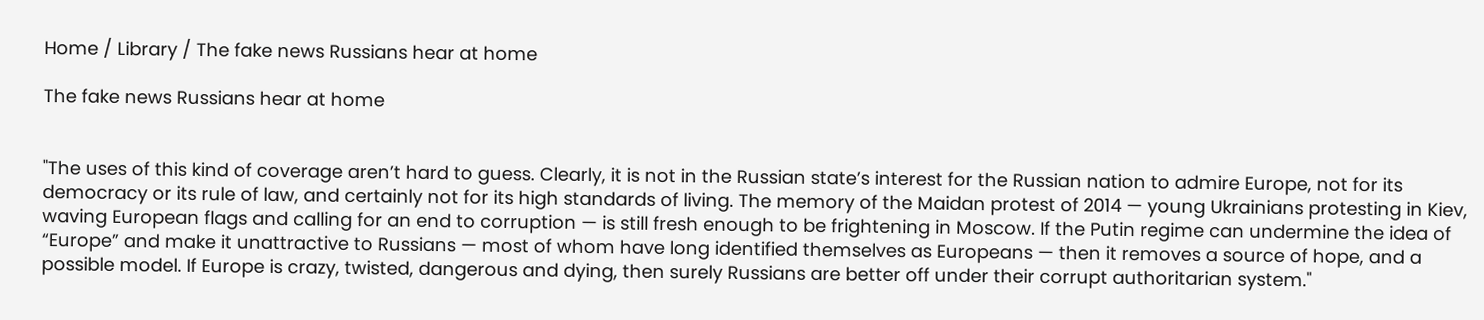Home / Library / The fake news Russians hear at home

The fake news Russians hear at home


"The uses of this kind of coverage aren’t hard to guess. Clearly, it is not in the Russian state’s interest for the Russian nation to admire Europe, not for its democracy or its rule of law, and certainly not for its high standards of living. The memory of the Maidan protest of 2014 — young Ukrainians protesting in Kiev, waving European flags and calling for an end to corruption — is still fresh enough to be frightening in Moscow. If the Putin regime can undermine the idea of “Europe” and make it unattractive to Russians — most of whom have long identified themselves as Europeans — then it removes a source of hope, and a possible model. If Europe is crazy, twisted, dangerous and dying, then surely Russians are better off under their corrupt authoritarian system."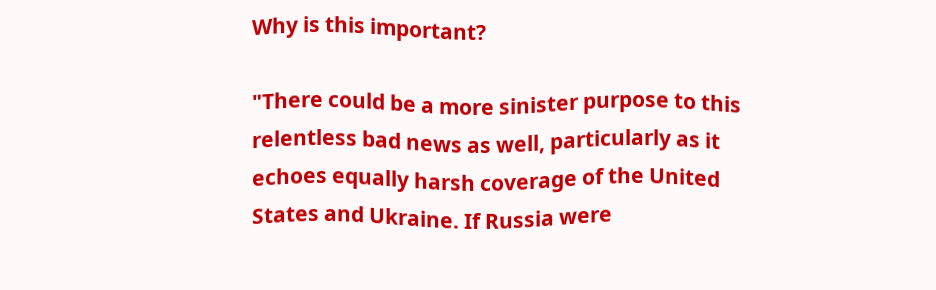Why is this important?

"There could be a more sinister purpose to this relentless bad news as well, particularly as it echoes equally harsh coverage of the United States and Ukraine. If Russia were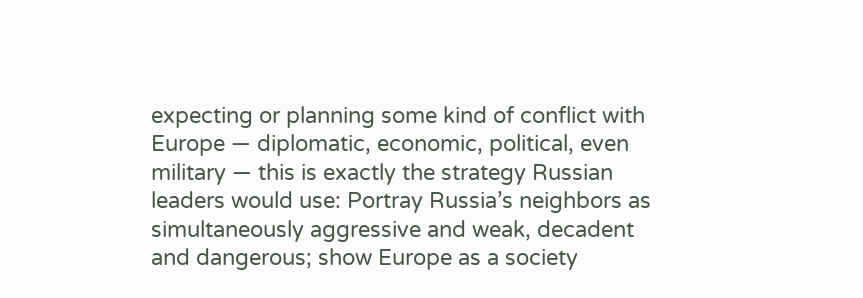expecting or planning some kind of conflict with Europe — diplomatic, economic, political, even military — this is exactly the strategy Russian leaders would use: Portray Russia’s neighbors as simultaneously aggressive and weak, decadent and dangerous; show Europe as a society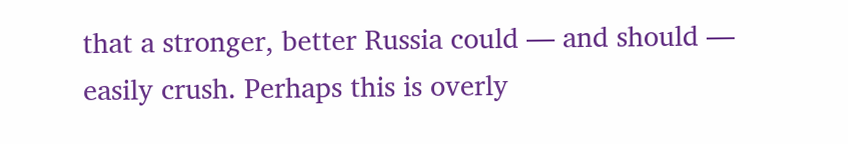that a stronger, better Russia could — and should — easily crush. Perhaps this is overly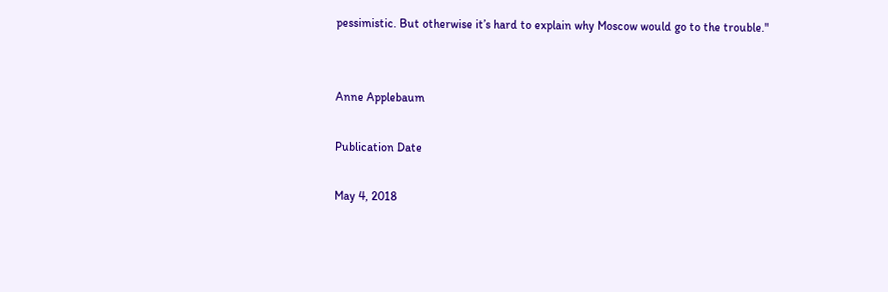pessimistic. But otherwise it’s hard to explain why Moscow would go to the trouble."


Anne Applebaum

Publication Date

May 4, 2018